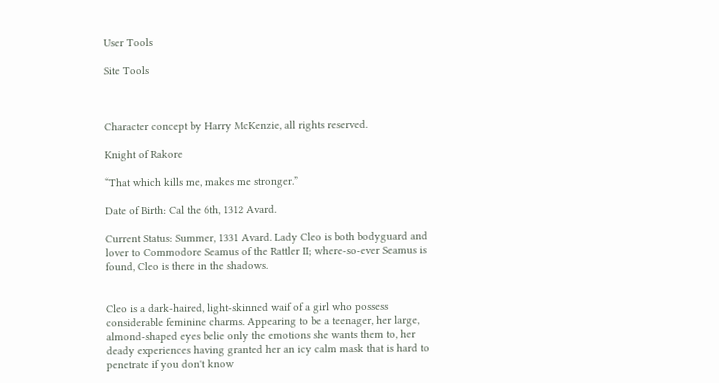User Tools

Site Tools



Character concept by Harry McKenzie, all rights reserved.

Knight of Rakore

“That which kills me, makes me stronger.”

Date of Birth: Cal the 6th, 1312 Avard.

Current Status: Summer, 1331 Avard. Lady Cleo is both bodyguard and lover to Commodore Seamus of the Rattler II; where-so-ever Seamus is found, Cleo is there in the shadows.


Cleo is a dark-haired, light-skinned waif of a girl who possess considerable feminine charms. Appearing to be a teenager, her large, almond-shaped eyes belie only the emotions she wants them to, her deady experiences having granted her an icy calm mask that is hard to penetrate if you don't know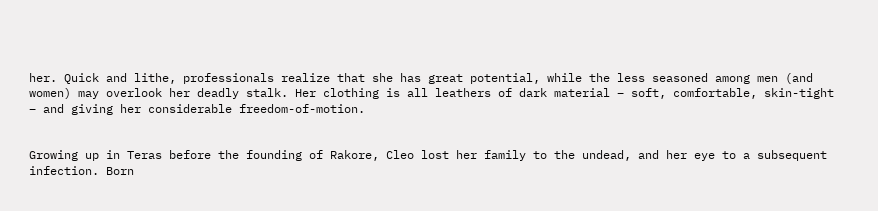her. Quick and lithe, professionals realize that she has great potential, while the less seasoned among men (and women) may overlook her deadly stalk. Her clothing is all leathers of dark material – soft, comfortable, skin-tight – and giving her considerable freedom-of-motion.


Growing up in Teras before the founding of Rakore, Cleo lost her family to the undead, and her eye to a subsequent infection. Born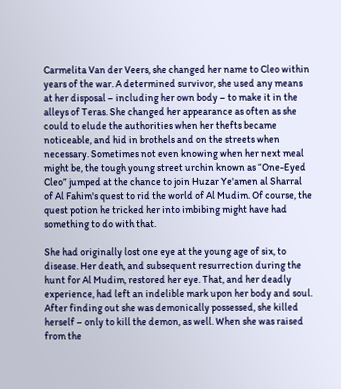Carmelita Van der Veers, she changed her name to Cleo within years of the war. A determined survivor, she used any means at her disposal – including her own body – to make it in the alleys of Teras. She changed her appearance as often as she could to elude the authorities when her thefts became noticeable, and hid in brothels and on the streets when necessary. Sometimes not even knowing when her next meal might be, the tough young street urchin known as “One-Eyed Cleo” jumped at the chance to join Huzar Ye'amen al Sharral of Al Fahim's quest to rid the world of Al Mudim. Of course, the quest potion he tricked her into imbibing might have had something to do with that.

She had originally lost one eye at the young age of six, to disease. Her death, and subsequent resurrection during the hunt for Al Mudim, restored her eye. That, and her deadly experience, had left an indelible mark upon her body and soul. After finding out she was demonically possessed, she killed herself – only to kill the demon, as well. When she was raised from the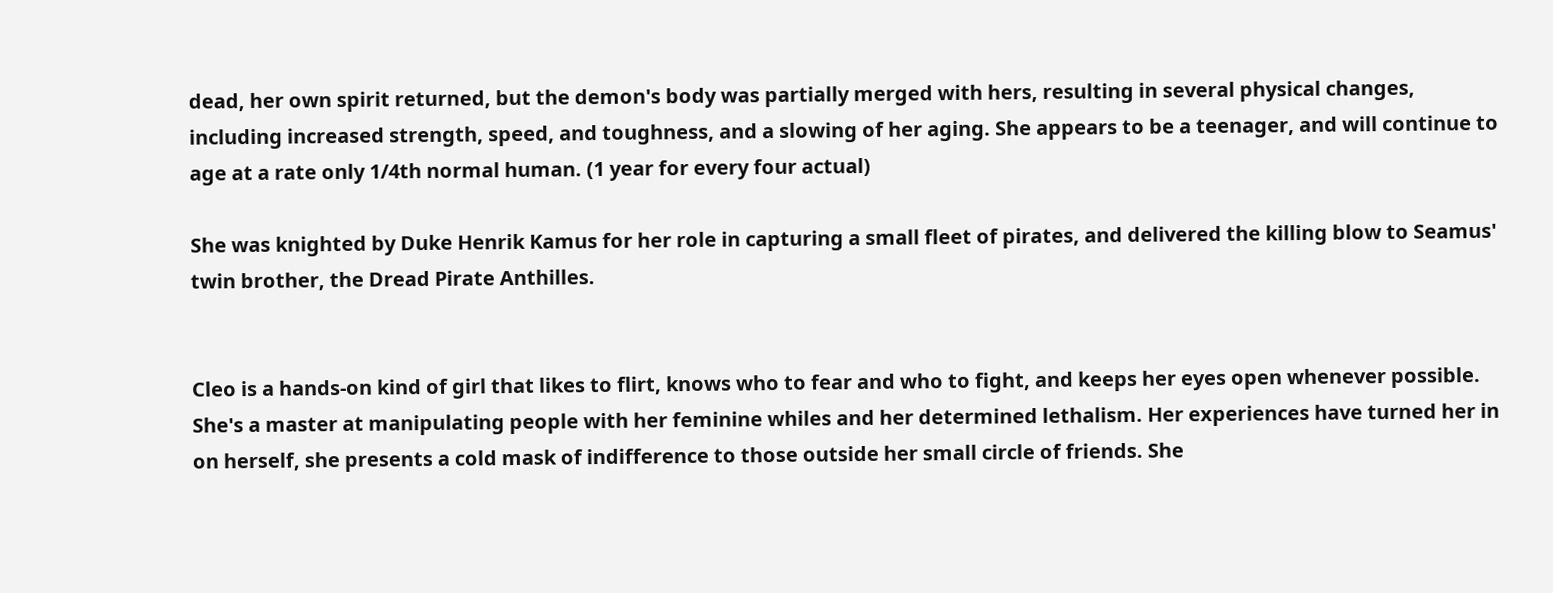dead, her own spirit returned, but the demon's body was partially merged with hers, resulting in several physical changes, including increased strength, speed, and toughness, and a slowing of her aging. She appears to be a teenager, and will continue to age at a rate only 1/4th normal human. (1 year for every four actual)

She was knighted by Duke Henrik Kamus for her role in capturing a small fleet of pirates, and delivered the killing blow to Seamus' twin brother, the Dread Pirate Anthilles.


Cleo is a hands-on kind of girl that likes to flirt, knows who to fear and who to fight, and keeps her eyes open whenever possible. She's a master at manipulating people with her feminine whiles and her determined lethalism. Her experiences have turned her in on herself, she presents a cold mask of indifference to those outside her small circle of friends. She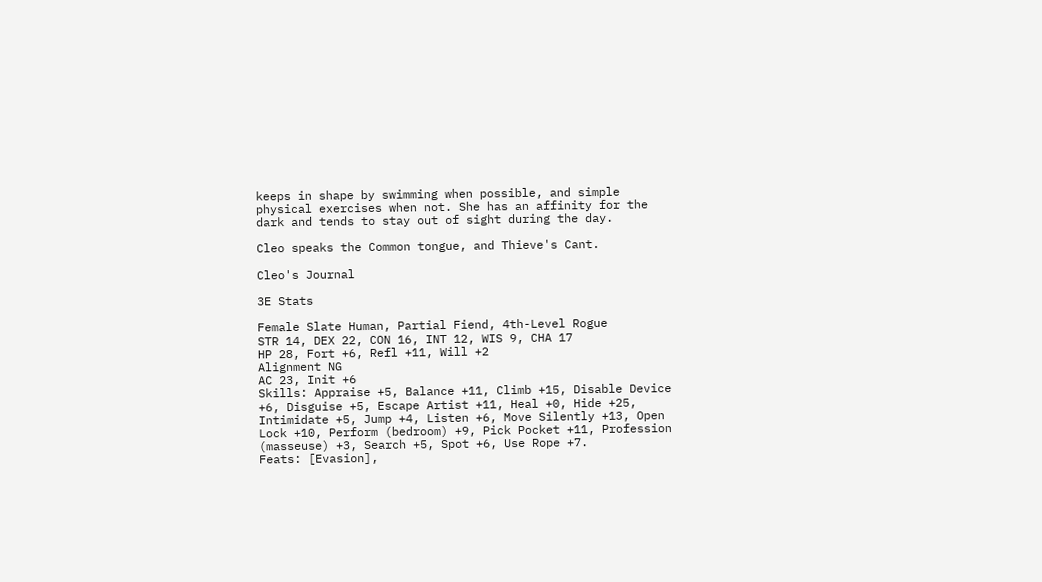keeps in shape by swimming when possible, and simple physical exercises when not. She has an affinity for the dark and tends to stay out of sight during the day.

Cleo speaks the Common tongue, and Thieve's Cant.

Cleo's Journal

3E Stats

Female Slate Human, Partial Fiend, 4th-Level Rogue
STR 14, DEX 22, CON 16, INT 12, WIS 9, CHA 17
HP 28, Fort +6, Refl +11, Will +2
Alignment NG
AC 23, Init +6
Skills: Appraise +5, Balance +11, Climb +15, Disable Device +6, Disguise +5, Escape Artist +11, Heal +0, Hide +25, Intimidate +5, Jump +4, Listen +6, Move Silently +13, Open Lock +10, Perform (bedroom) +9, Pick Pocket +11, Profession (masseuse) +3, Search +5, Spot +6, Use Rope +7.
Feats: [Evasion],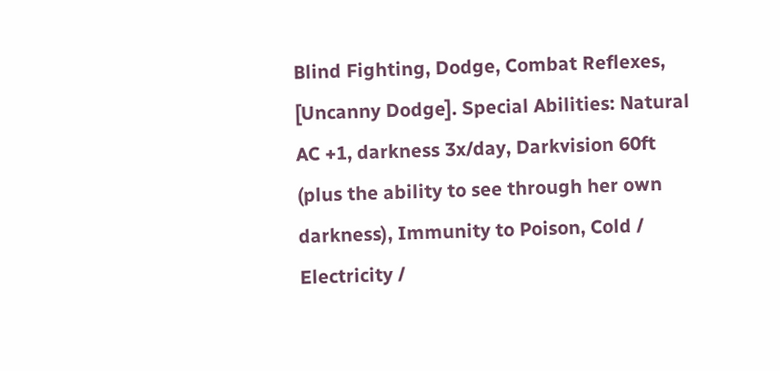Blind Fighting, Dodge, Combat Reflexes, [Uncanny Dodge]. Special Abilities: Natural AC +1, darkness 3x/day, Darkvision 60ft (plus the ability to see through her own darkness), Immunity to Poison, Cold / Electricity /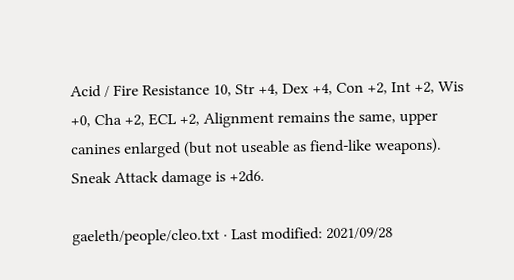Acid / Fire Resistance 10, Str +4, Dex +4, Con +2, Int +2, Wis +0, Cha +2, ECL +2, Alignment remains the same, upper canines enlarged (but not useable as fiend-like weapons). Sneak Attack damage is +2d6.

gaeleth/people/cleo.txt · Last modified: 2021/09/28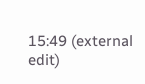15:49 (external edit)